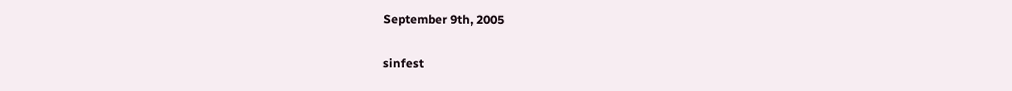September 9th, 2005

sinfest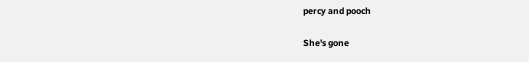percy and pooch

She's gone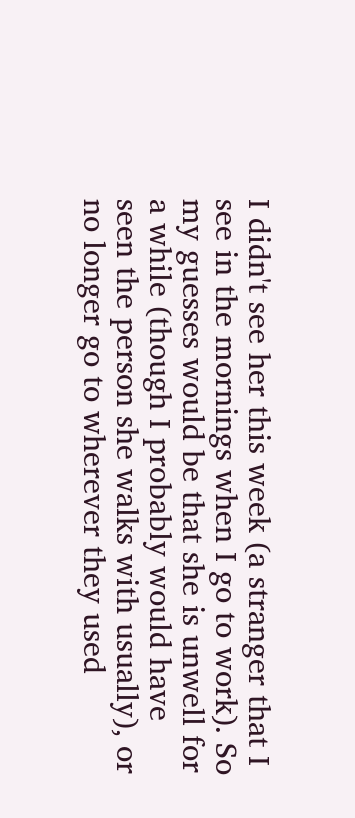I didn't see her this week (a stranger that I see in the mornings when I go to work). So my guesses would be that she is unwell for a while (though I probably would have seen the person she walks with usually), or no longer go to wherever they used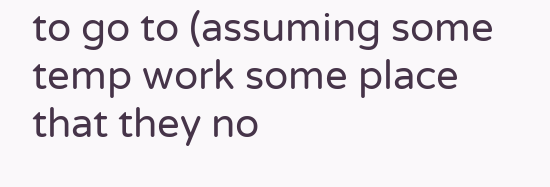to go to (assuming some temp work some place that they no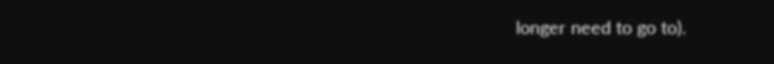longer need to go to).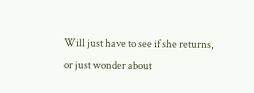Will just have to see if she returns, or just wonder about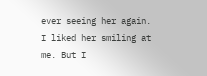ever seeing her again. I liked her smiling at me. But I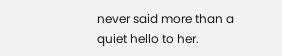never said more than a quiet hello to her.